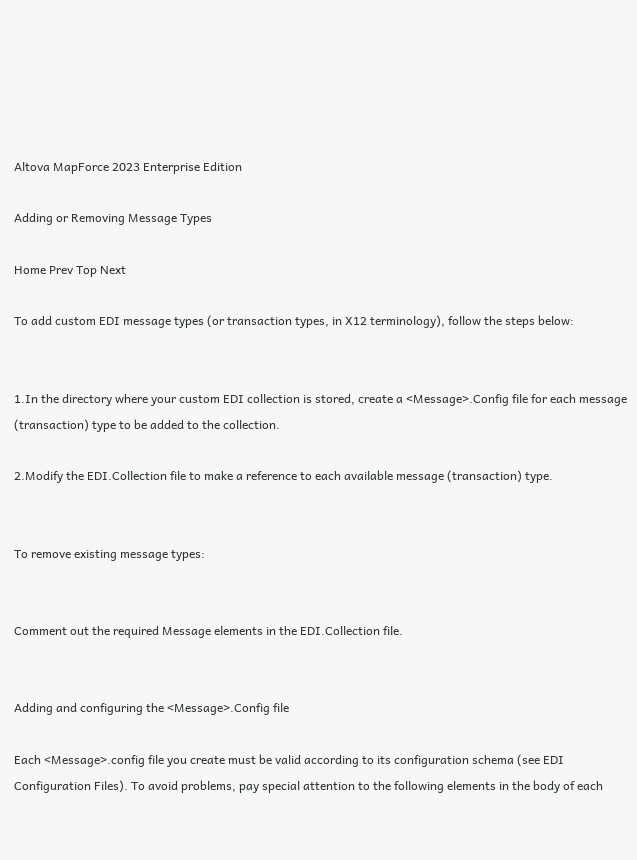Altova MapForce 2023 Enterprise Edition

Adding or Removing Message Types

Home Prev Top Next

To add custom EDI message types (or transaction types, in X12 terminology), follow the steps below:


1.In the directory where your custom EDI collection is stored, create a <Message>.Config file for each message (transaction) type to be added to the collection.

2.Modify the EDI.Collection file to make a reference to each available message (transaction) type.


To remove existing message types:


Comment out the required Message elements in the EDI.Collection file.


Adding and configuring the <Message>.Config file

Each <Message>.config file you create must be valid according to its configuration schema (see EDI Configuration Files). To avoid problems, pay special attention to the following elements in the body of each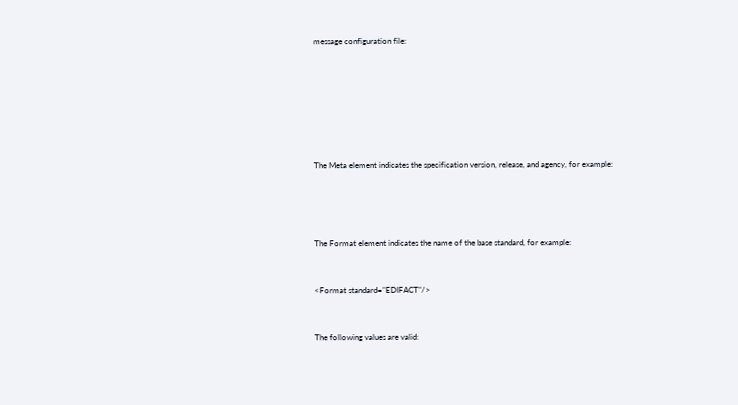message configuration file:







The Meta element indicates the specification version, release, and agency, for example:




The Format element indicates the name of the base standard, for example:


<Format standard="EDIFACT"/>


The following values are valid: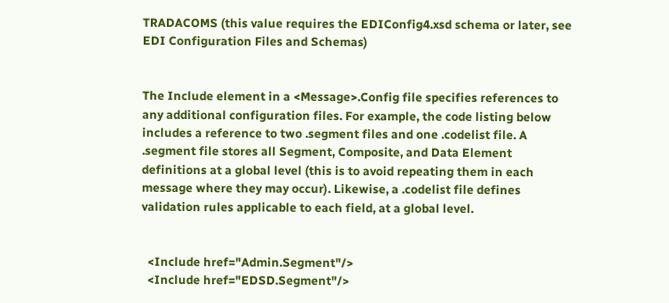TRADACOMS (this value requires the EDIConfig4.xsd schema or later, see EDI Configuration Files and Schemas)


The Include element in a <Message>.Config file specifies references to any additional configuration files. For example, the code listing below includes a reference to two .segment files and one .codelist file. A .segment file stores all Segment, Composite, and Data Element definitions at a global level (this is to avoid repeating them in each message where they may occur). Likewise, a .codelist file defines validation rules applicable to each field, at a global level.


  <Include href="Admin.Segment"/>
  <Include href="EDSD.Segment"/>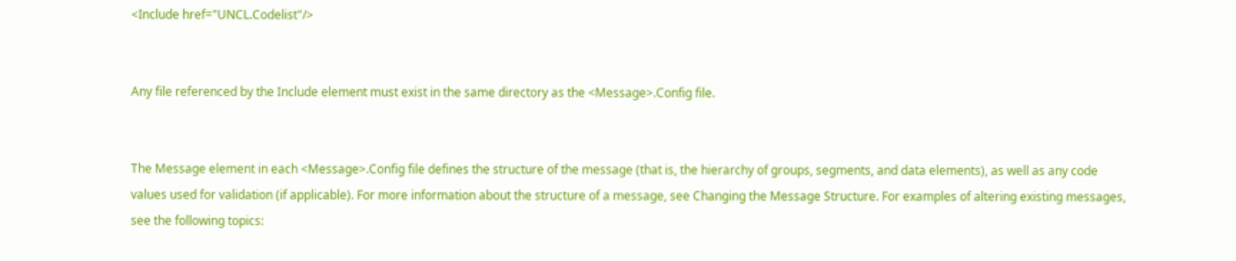<Include href="UNCL.Codelist"/>


Any file referenced by the Include element must exist in the same directory as the <Message>.Config file.


The Message element in each <Message>.Config file defines the structure of the message (that is, the hierarchy of groups, segments, and data elements), as well as any code values used for validation (if applicable). For more information about the structure of a message, see Changing the Message Structure. For examples of altering existing messages, see the following topics: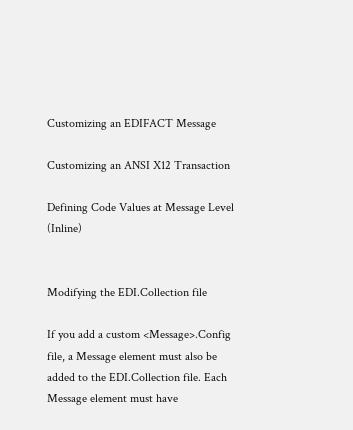Customizing an EDIFACT Message

Customizing an ANSI X12 Transaction

Defining Code Values at Message Level (Inline)


Modifying the EDI.Collection file

If you add a custom <Message>.Config file, a Message element must also be added to the EDI.Collection file. Each Message element must have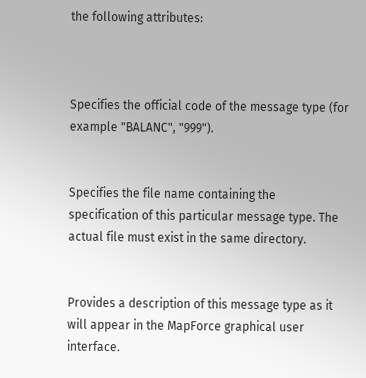the following attributes:



Specifies the official code of the message type (for example "BALANC", "999").


Specifies the file name containing the specification of this particular message type. The actual file must exist in the same directory.


Provides a description of this message type as it will appear in the MapForce graphical user interface.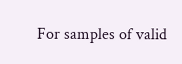For samples of valid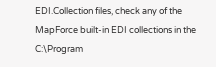EDI.Collection files, check any of the MapForce built-in EDI collections in the C:\Program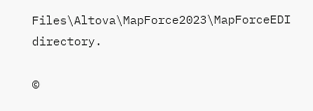Files\Altova\MapForce2023\MapForceEDI directory.

©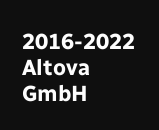2016-2022 Altova GmbH